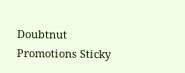Doubtnut Promotions Sticky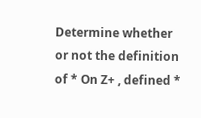Determine whether or not the definition of * On Z+ , defined *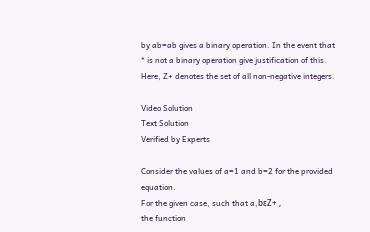by ab=ab gives a binary operation. In the event that * is not a binary operation give justification of this. Here, Z+ denotes the set of all non-negative integers.

Video Solution
Text Solution
Verified by Experts

Consider the values of a=1 and b=2 for the provided equation.
For the given case, such that a,bεZ+ ,
the function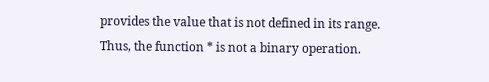provides the value that is not defined in its range.
Thus, the function * is not a binary operation.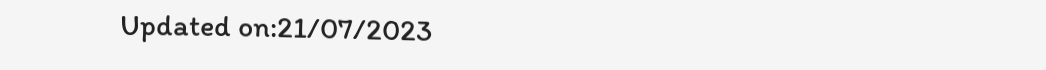Updated on:21/07/2023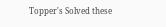Topper's Solved these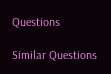Questions

Similar Questions